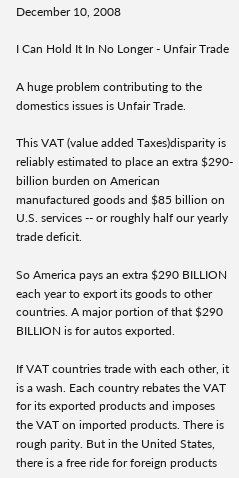December 10, 2008

I Can Hold It In No Longer - Unfair Trade

A huge problem contributing to the domestics issues is Unfair Trade.

This VAT (value added Taxes)disparity is reliably estimated to place an extra $290-billion burden on American manufactured goods and $85 billion on U.S. services -- or roughly half our yearly trade deficit.

So America pays an extra $290 BILLION each year to export its goods to other countries. A major portion of that $290 BILLION is for autos exported.

If VAT countries trade with each other, it is a wash. Each country rebates the VAT for its exported products and imposes the VAT on imported products. There is rough parity. But in the United States, there is a free ride for foreign products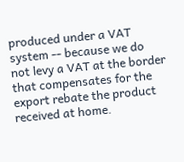produced under a VAT system -- because we do not levy a VAT at the border that compensates for the export rebate the product received at home.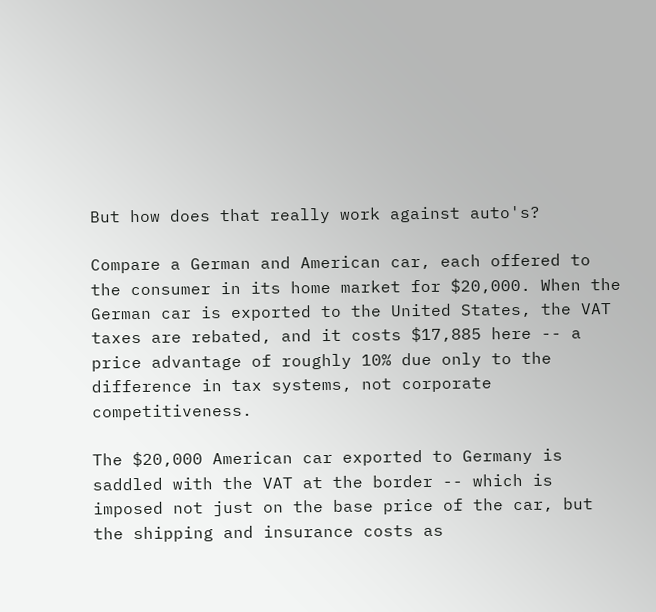But how does that really work against auto's?

Compare a German and American car, each offered to the consumer in its home market for $20,000. When the German car is exported to the United States, the VAT taxes are rebated, and it costs $17,885 here -- a price advantage of roughly 10% due only to the difference in tax systems, not corporate competitiveness.

The $20,000 American car exported to Germany is saddled with the VAT at the border -- which is imposed not just on the base price of the car, but the shipping and insurance costs as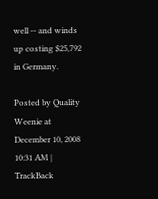well -- and winds up costing $25,792 in Germany.

Posted by Quality Weenie at December 10, 2008 10:31 AM | TrackBack